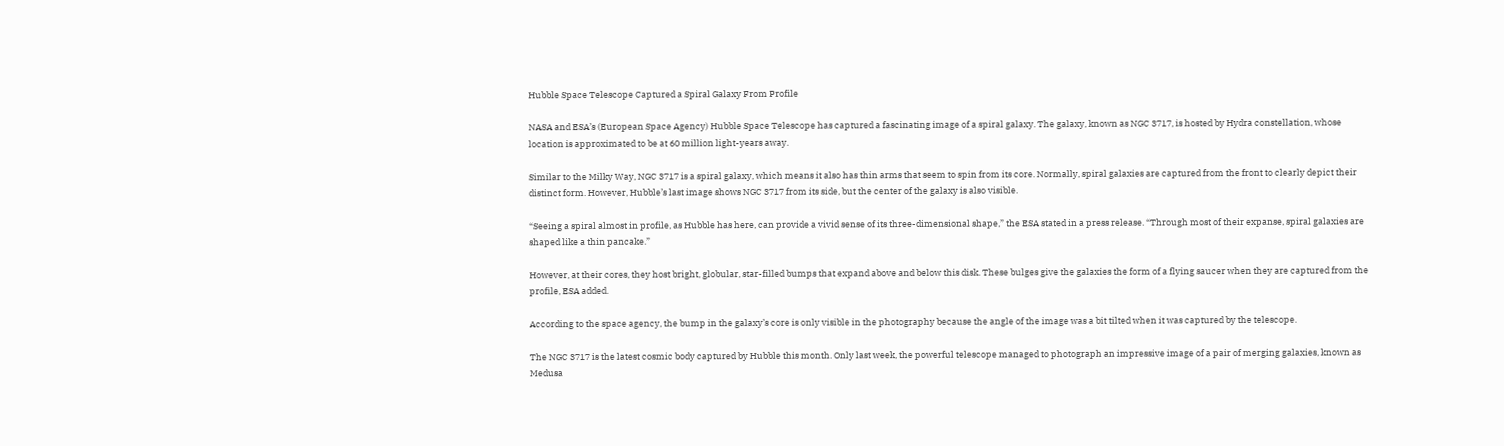Hubble Space Telescope Captured a Spiral Galaxy From Profile

NASA and ESA’s (European Space Agency) Hubble Space Telescope has captured a fascinating image of a spiral galaxy. The galaxy, known as NGC 3717, is hosted by Hydra constellation, whose location is approximated to be at 60 million light-years away.

Similar to the Milky Way, NGC 3717 is a spiral galaxy, which means it also has thin arms that seem to spin from its core. Normally, spiral galaxies are captured from the front to clearly depict their distinct form. However, Hubble’s last image shows NGC 3717 from its side, but the center of the galaxy is also visible.

“Seeing a spiral almost in profile, as Hubble has here, can provide a vivid sense of its three-dimensional shape,” the ESA stated in a press release. “Through most of their expanse, spiral galaxies are shaped like a thin pancake.”

However, at their cores, they host bright, globular, star-filled bumps that expand above and below this disk. These bulges give the galaxies the form of a flying saucer when they are captured from the profile, ESA added.

According to the space agency, the bump in the galaxy’s core is only visible in the photography because the angle of the image was a bit tilted when it was captured by the telescope.

The NGC 3717 is the latest cosmic body captured by Hubble this month. Only last week, the powerful telescope managed to photograph an impressive image of a pair of merging galaxies, known as Medusa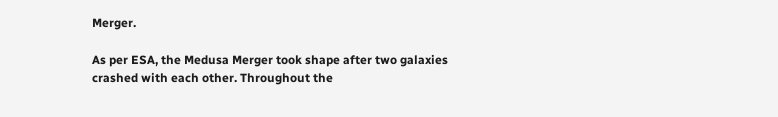Merger.

As per ESA, the Medusa Merger took shape after two galaxies crashed with each other. Throughout the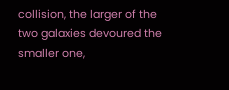collision, the larger of the two galaxies devoured the smaller one,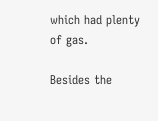which had plenty of gas.

Besides the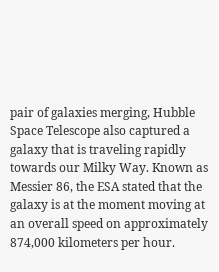pair of galaxies merging, Hubble Space Telescope also captured a galaxy that is traveling rapidly towards our Milky Way. Known as Messier 86, the ESA stated that the galaxy is at the moment moving at an overall speed on approximately 874,000 kilometers per hour.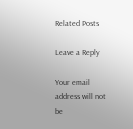Related Posts

Leave a Reply

Your email address will not be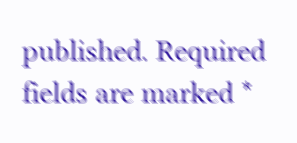published. Required fields are marked *